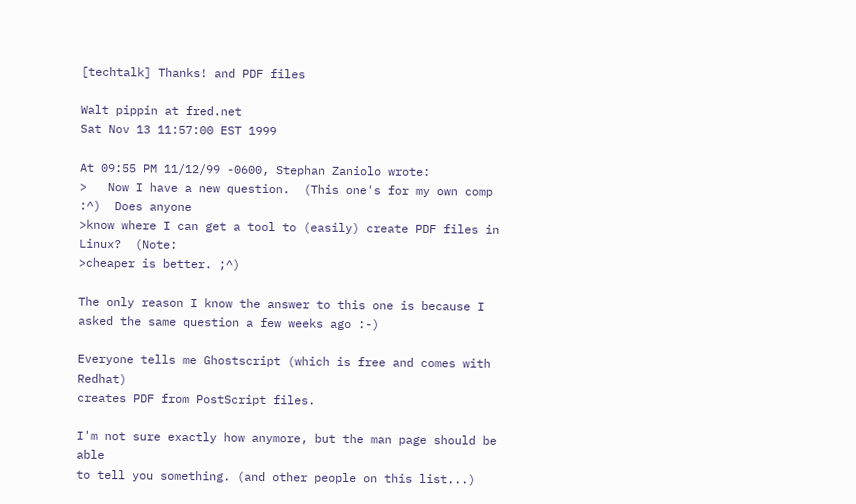[techtalk] Thanks! and PDF files

Walt pippin at fred.net
Sat Nov 13 11:57:00 EST 1999

At 09:55 PM 11/12/99 -0600, Stephan Zaniolo wrote:
>   Now I have a new question.  (This one's for my own comp :^)  Does anyone
>know where I can get a tool to (easily) create PDF files in Linux?  (Note:
>cheaper is better. ;^)

The only reason I know the answer to this one is because I
asked the same question a few weeks ago :-)

Everyone tells me Ghostscript (which is free and comes with Redhat)
creates PDF from PostScript files.

I'm not sure exactly how anymore, but the man page should be able
to tell you something. (and other people on this list...)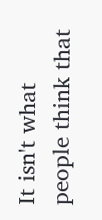It isn't what people think that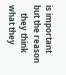is important but the reason
    they think what they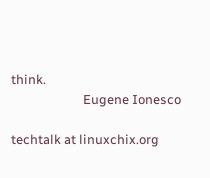think.
                        Eugene Ionesco

techtalk at linuxchix.org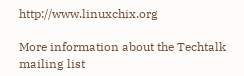http://www.linuxchix.org

More information about the Techtalk mailing list